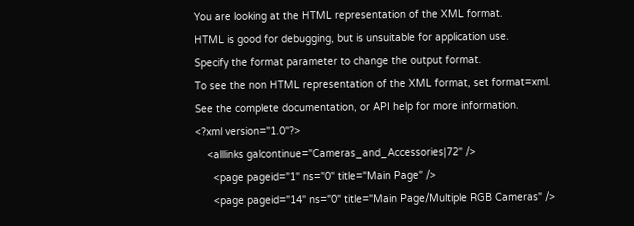You are looking at the HTML representation of the XML format.
HTML is good for debugging, but is unsuitable for application use.
Specify the format parameter to change the output format.
To see the non HTML representation of the XML format, set format=xml.
See the complete documentation, or API help for more information.
<?xml version="1.0"?>
    <alllinks galcontinue="Cameras_and_Accessories|72" />
      <page pageid="1" ns="0" title="Main Page" />
      <page pageid="14" ns="0" title="Main Page/Multiple RGB Cameras" />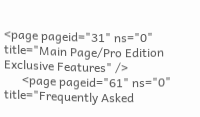<page pageid="31" ns="0" title="Main Page/Pro Edition Exclusive Features" />
      <page pageid="61" ns="0" title="Frequently Asked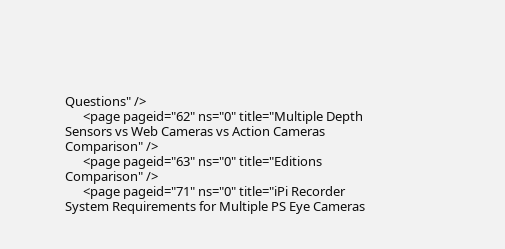Questions" />
      <page pageid="62" ns="0" title="Multiple Depth Sensors vs Web Cameras vs Action Cameras Comparison" />
      <page pageid="63" ns="0" title="Editions Comparison" />
      <page pageid="71" ns="0" title="iPi Recorder System Requirements for Multiple PS Eye Cameras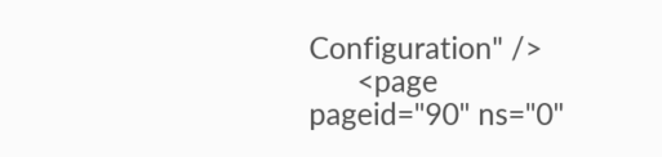Configuration" />
      <page pageid="90" ns="0"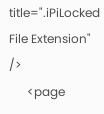title=".iPiLocked File Extension" />
      <page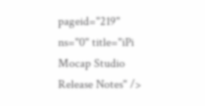pageid="219" ns="0" title="iPi Mocap Studio Release Notes" />